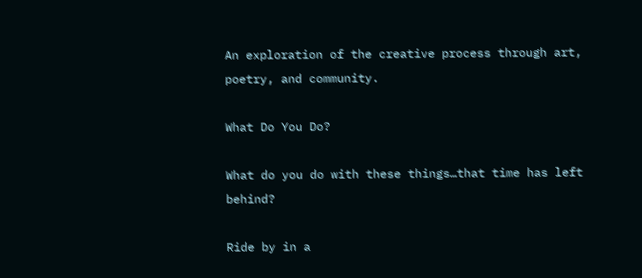An exploration of the creative process through art, poetry, and community.

What Do You Do?

What do you do with these things…that time has left behind?

Ride by in a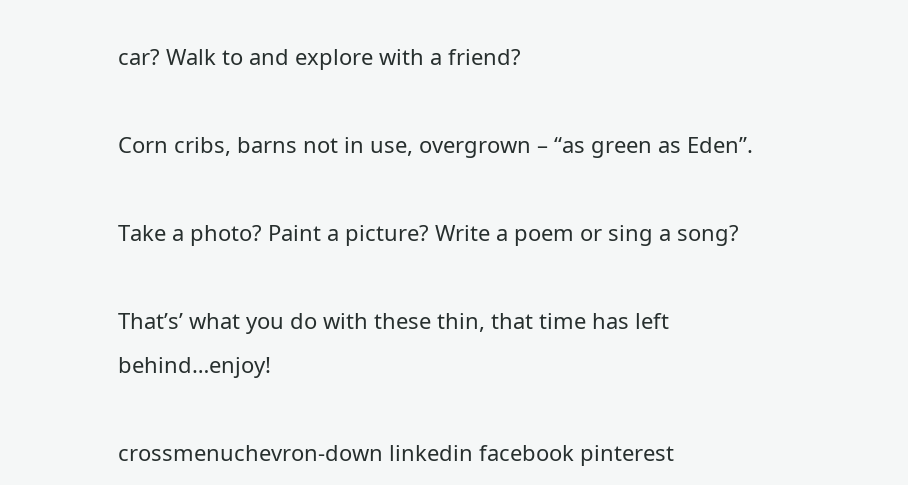car? Walk to and explore with a friend?

Corn cribs, barns not in use, overgrown – “as green as Eden”.

Take a photo? Paint a picture? Write a poem or sing a song?

That’s’ what you do with these thin, that time has left behind…enjoy!

crossmenuchevron-down linkedin facebook pinterest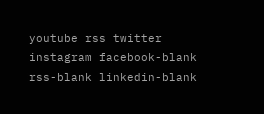youtube rss twitter instagram facebook-blank rss-blank linkedin-blank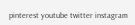pinterest youtube twitter instagram